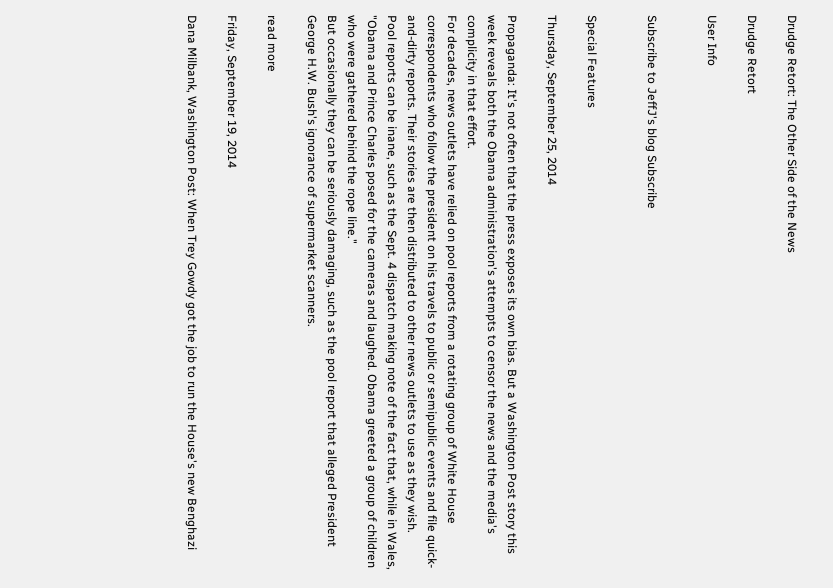Drudge Retort: The Other Side of the News

Drudge Retort

User Info


Subscribe to JeffJ's blog Subscribe


Special Features

Thursday, September 25, 2014

Propaganda: It's not often that the press exposes its own bias. But a Washington Post story this week reveals both the Obama administration's attempts to censor the news and the media's complicity in that effort.
For decades, news outlets have relied on pool reports from a rotating group of White House correspondents who follow the president on his travels to public or semipublic events and file quick-and-dirty reports. Their stories are then distributed to other news outlets to use as they wish.
Pool reports can be inane, such as the Sept. 4 dispatch making note of the fact that, while in Wales, "Obama and Prince Charles posed for the cameras and laughed. Obama greeted a group of children who were gathered behind the rope line."
But occasionally they can be seriously damaging, such as the pool report that alleged President George H.W. Bush's ignorance of supermarket scanners.

read more

Friday, September 19, 2014

Dana Milbank, Washington Post: When Trey Gowdy got the job to run the House's new Benghazi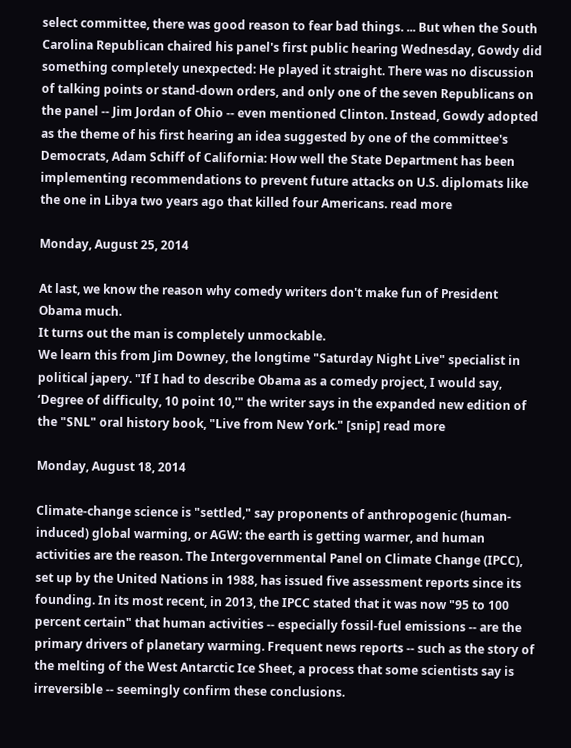select committee, there was good reason to fear bad things. ... But when the South Carolina Republican chaired his panel's first public hearing Wednesday, Gowdy did something completely unexpected: He played it straight. There was no discussion of talking points or stand-down orders, and only one of the seven Republicans on the panel -- Jim Jordan of Ohio -- even mentioned Clinton. Instead, Gowdy adopted as the theme of his first hearing an idea suggested by one of the committee's Democrats, Adam Schiff of California: How well the State Department has been implementing recommendations to prevent future attacks on U.S. diplomats like the one in Libya two years ago that killed four Americans. read more

Monday, August 25, 2014

At last, we know the reason why comedy writers don't make fun of President Obama much.
It turns out the man is completely unmockable.
We learn this from Jim Downey, the longtime "Saturday Night Live" specialist in political japery. "If I had to describe Obama as a comedy project, I would say, ‘Degree of difficulty, 10 point 10,'" the writer says in the expanded new edition of the "SNL" oral history book, "Live from New York." [snip] read more

Monday, August 18, 2014

Climate-change science is "settled," say proponents of anthropogenic (human-induced) global warming, or AGW: the earth is getting warmer, and human activities are the reason. The Intergovernmental Panel on Climate Change (IPCC), set up by the United Nations in 1988, has issued five assessment reports since its founding. In its most recent, in 2013, the IPCC stated that it was now "95 to 100 percent certain" that human activities -- especially fossil-fuel emissions -- are the primary drivers of planetary warming. Frequent news reports -- such as the story of the melting of the West Antarctic Ice Sheet, a process that some scientists say is irreversible -- seemingly confirm these conclusions.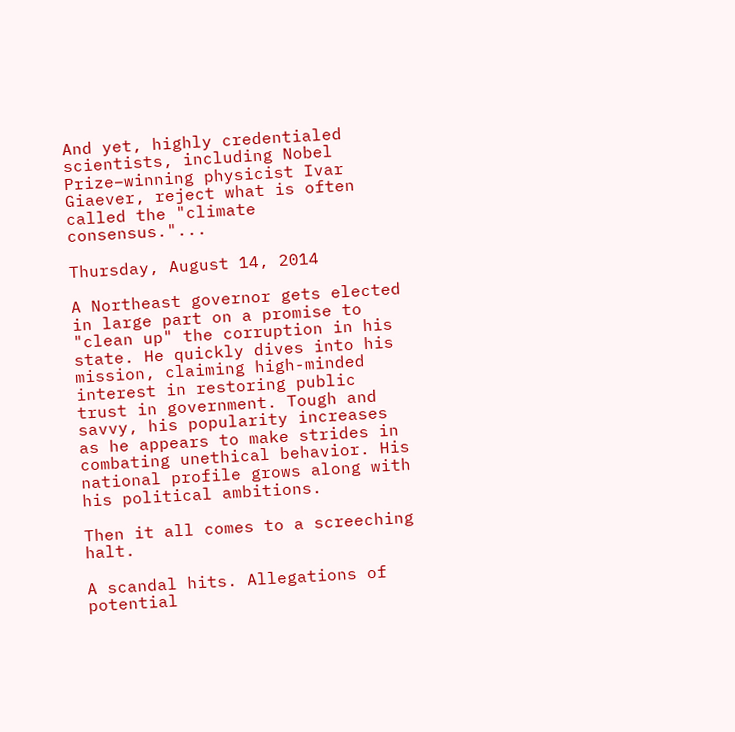And yet, highly credentialed scientists, including Nobel Prize–winning physicist Ivar Giaever, reject what is often called the "climate consensus."...

Thursday, August 14, 2014

A Northeast governor gets elected in large part on a promise to "clean up" the corruption in his state. He quickly dives into his mission, claiming high-minded interest in restoring public trust in government. Tough and savvy, his popularity increases as he appears to make strides in combating unethical behavior. His national profile grows along with his political ambitions.

Then it all comes to a screeching halt.

A scandal hits. Allegations of potential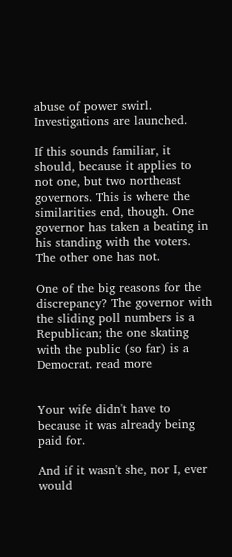abuse of power swirl. Investigations are launched.

If this sounds familiar, it should, because it applies to not one, but two northeast governors. This is where the similarities end, though. One governor has taken a beating in his standing with the voters. The other one has not.

One of the big reasons for the discrepancy? The governor with the sliding poll numbers is a Republican; the one skating with the public (so far) is a Democrat. read more


Your wife didn't have to because it was already being paid for.

And if it wasn't she, nor I, ever would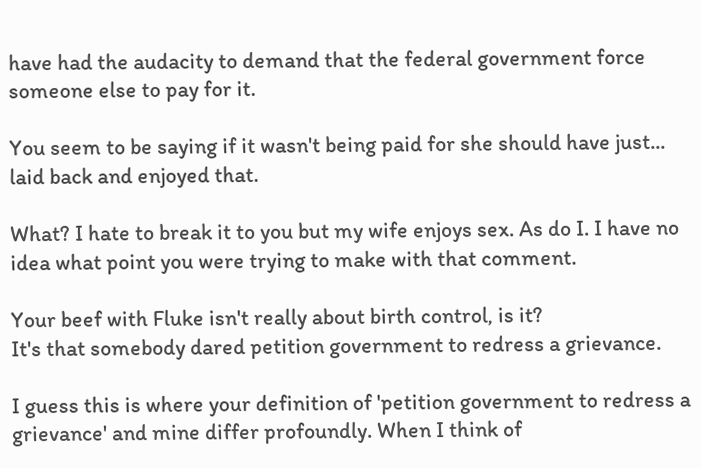have had the audacity to demand that the federal government force someone else to pay for it.

You seem to be saying if it wasn't being paid for she should have just... laid back and enjoyed that.

What? I hate to break it to you but my wife enjoys sex. As do I. I have no idea what point you were trying to make with that comment.

Your beef with Fluke isn't really about birth control, is it?
It's that somebody dared petition government to redress a grievance.

I guess this is where your definition of 'petition government to redress a grievance' and mine differ profoundly. When I think of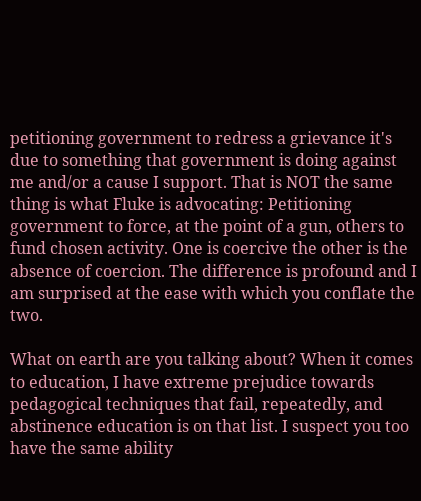petitioning government to redress a grievance it's due to something that government is doing against me and/or a cause I support. That is NOT the same thing is what Fluke is advocating: Petitioning government to force, at the point of a gun, others to fund chosen activity. One is coercive the other is the absence of coercion. The difference is profound and I am surprised at the ease with which you conflate the two.

What on earth are you talking about? When it comes to education, I have extreme prejudice towards pedagogical techniques that fail, repeatedly, and abstinence education is on that list. I suspect you too have the same ability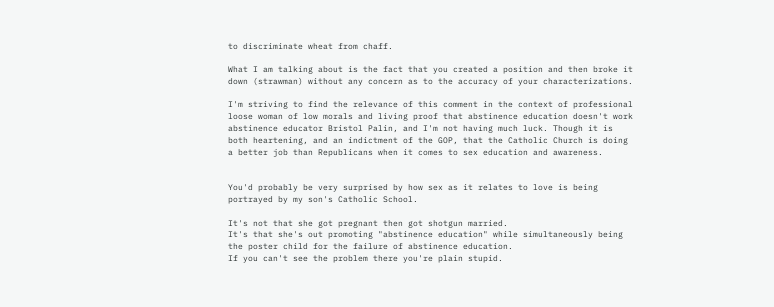to discriminate wheat from chaff.

What I am talking about is the fact that you created a position and then broke it down (strawman) without any concern as to the accuracy of your characterizations.

I'm striving to find the relevance of this comment in the context of professional loose woman of low morals and living proof that abstinence education doesn't work abstinence educator Bristol Palin, and I'm not having much luck. Though it is both heartening, and an indictment of the GOP, that the Catholic Church is doing a better job than Republicans when it comes to sex education and awareness.


You'd probably be very surprised by how sex as it relates to love is being portrayed by my son's Catholic School.

It's not that she got pregnant then got shotgun married.
It's that she's out promoting "abstinence education" while simultaneously being the poster child for the failure of abstinence education.
If you can't see the problem there you're plain stupid.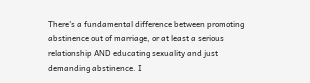There's a fundamental difference between promoting abstinence out of marriage, or at least a serious relationship AND educating sexuality and just demanding abstinence. I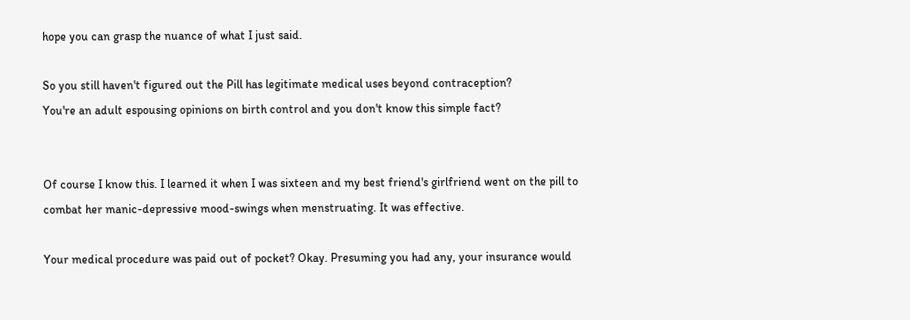hope you can grasp the nuance of what I just said.

So you still haven't figured out the Pill has legitimate medical uses beyond contraception?
You're an adult espousing opinions on birth control and you don't know this simple fact?


Of course I know this. I learned it when I was sixteen and my best friend's girlfriend went on the pill to combat her manic-depressive mood-swings when menstruating. It was effective.

Your medical procedure was paid out of pocket? Okay. Presuming you had any, your insurance would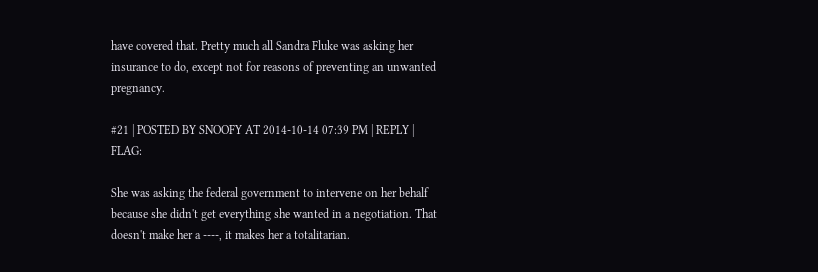have covered that. Pretty much all Sandra Fluke was asking her insurance to do, except not for reasons of preventing an unwanted pregnancy.

#21 | POSTED BY SNOOFY AT 2014-10-14 07:39 PM | REPLY | FLAG:

She was asking the federal government to intervene on her behalf because she didn't get everything she wanted in a negotiation. That doesn't make her a ----, it makes her a totalitarian.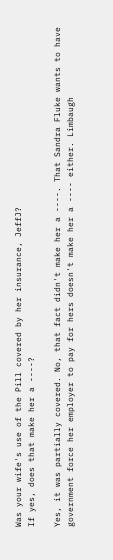Was your wife's use of the Pill covered by her insurance, JeffJ?
If yes, does that make her a ----?

Yes, it was partially covered. No, that fact didn't make her a ----. That Sandra Fluke wants to have government force her employer to pay for hers doesn't make her a ---- either. Limbaugh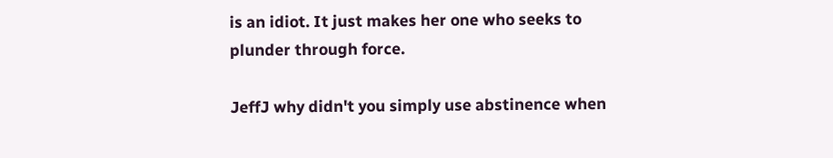is an idiot. It just makes her one who seeks to plunder through force.

JeffJ why didn't you simply use abstinence when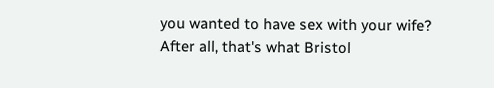you wanted to have sex with your wife?
After all, that's what Bristol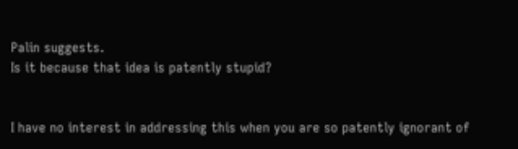Palin suggests.
Is it because that idea is patently stupid?


I have no interest in addressing this when you are so patently ignorant of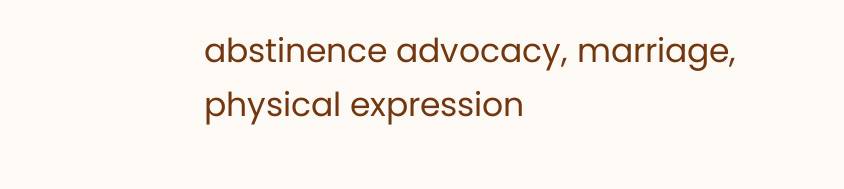abstinence advocacy, marriage, physical expression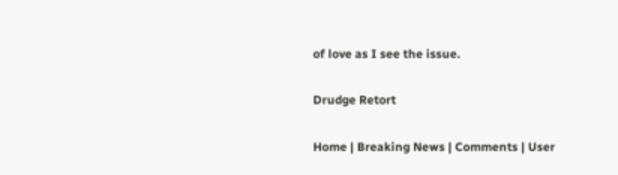of love as I see the issue.

Drudge Retort

Home | Breaking News | Comments | User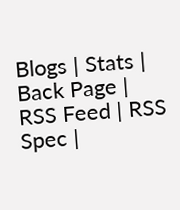Blogs | Stats | Back Page | RSS Feed | RSS Spec |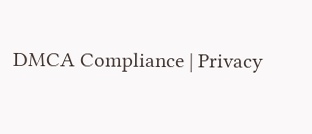DMCA Compliance | Privacy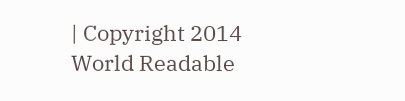| Copyright 2014 World Readable